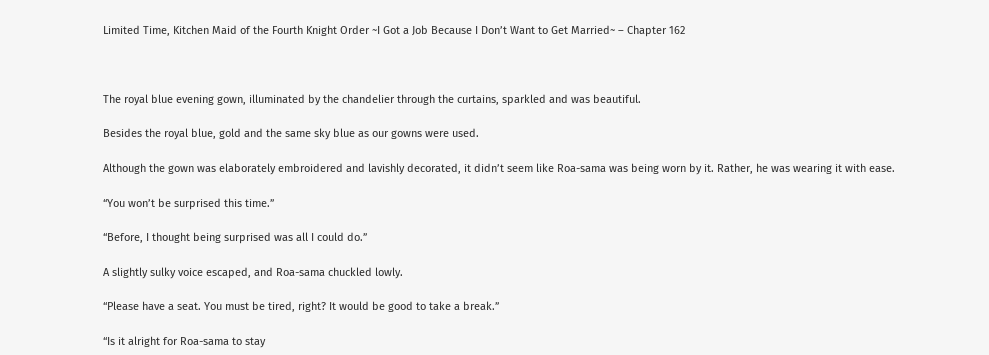Limited Time, Kitchen Maid of the Fourth Knight Order ~I Got a Job Because I Don’t Want to Get Married~ – Chapter 162



The royal blue evening gown, illuminated by the chandelier through the curtains, sparkled and was beautiful.

Besides the royal blue, gold and the same sky blue as our gowns were used.

Although the gown was elaborately embroidered and lavishly decorated, it didn’t seem like Roa-sama was being worn by it. Rather, he was wearing it with ease.

“You won’t be surprised this time.”

“Before, I thought being surprised was all I could do.”

A slightly sulky voice escaped, and Roa-sama chuckled lowly.

“Please have a seat. You must be tired, right? It would be good to take a break.”

“Is it alright for Roa-sama to stay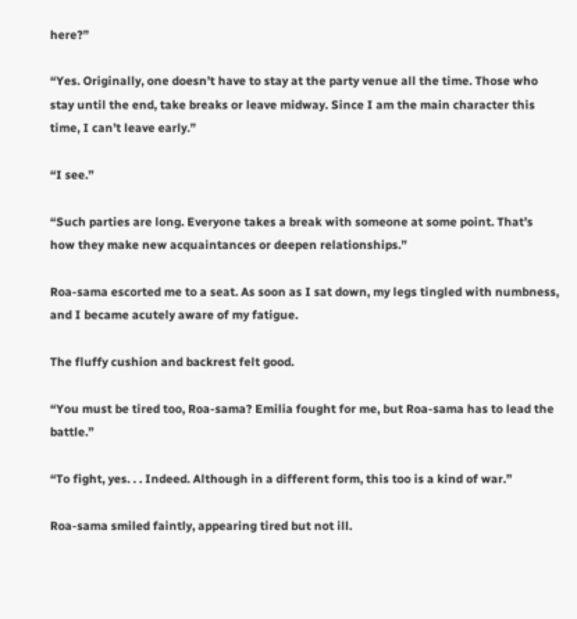here?”

“Yes. Originally, one doesn’t have to stay at the party venue all the time. Those who stay until the end, take breaks or leave midway. Since I am the main character this time, I can’t leave early.”

“I see.”

“Such parties are long. Everyone takes a break with someone at some point. That’s how they make new acquaintances or deepen relationships.”

Roa-sama escorted me to a seat. As soon as I sat down, my legs tingled with numbness, and I became acutely aware of my fatigue.

The fluffy cushion and backrest felt good.

“You must be tired too, Roa-sama? Emilia fought for me, but Roa-sama has to lead the battle.”

“To fight, yes. . . Indeed. Although in a different form, this too is a kind of war.”

Roa-sama smiled faintly, appearing tired but not ill.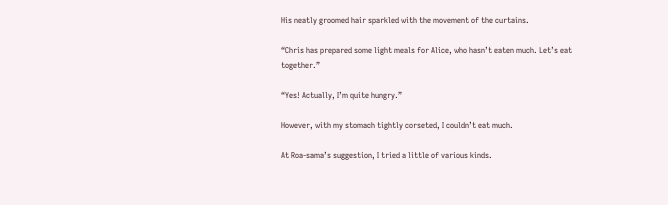His neatly groomed hair sparkled with the movement of the curtains.

“Chris has prepared some light meals for Alice, who hasn’t eaten much. Let’s eat together.”

“Yes! Actually, I’m quite hungry.”

However, with my stomach tightly corseted, I couldn’t eat much.

At Roa-sama’s suggestion, I tried a little of various kinds.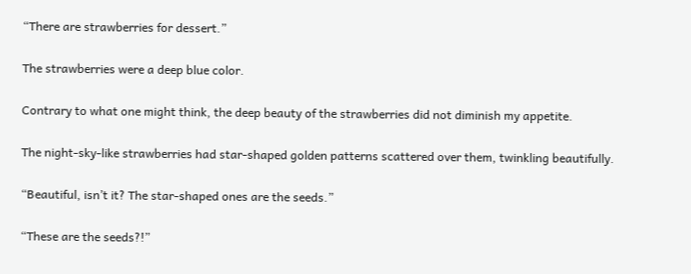“There are strawberries for dessert.”

The strawberries were a deep blue color.

Contrary to what one might think, the deep beauty of the strawberries did not diminish my appetite.

The night-sky-like strawberries had star-shaped golden patterns scattered over them, twinkling beautifully.

“Beautiful, isn’t it? The star-shaped ones are the seeds.”

“These are the seeds?!”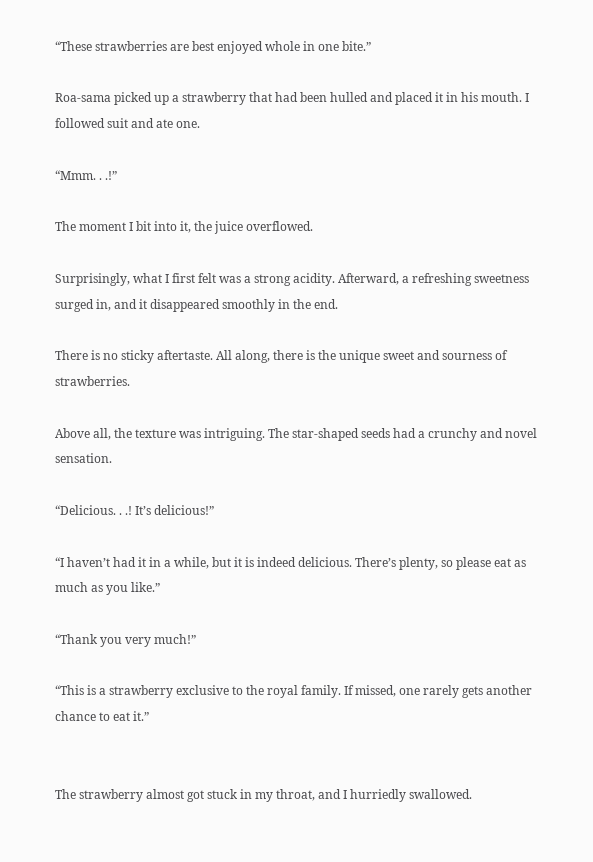“These strawberries are best enjoyed whole in one bite.”

Roa-sama picked up a strawberry that had been hulled and placed it in his mouth. I followed suit and ate one.

“Mmm. . .!”

The moment I bit into it, the juice overflowed.

Surprisingly, what I first felt was a strong acidity. Afterward, a refreshing sweetness surged in, and it disappeared smoothly in the end.

There is no sticky aftertaste. All along, there is the unique sweet and sourness of strawberries.

Above all, the texture was intriguing. The star-shaped seeds had a crunchy and novel sensation.

“Delicious. . .! It’s delicious!”

“I haven’t had it in a while, but it is indeed delicious. There’s plenty, so please eat as much as you like.”

“Thank you very much!”

“This is a strawberry exclusive to the royal family. If missed, one rarely gets another chance to eat it.”


The strawberry almost got stuck in my throat, and I hurriedly swallowed.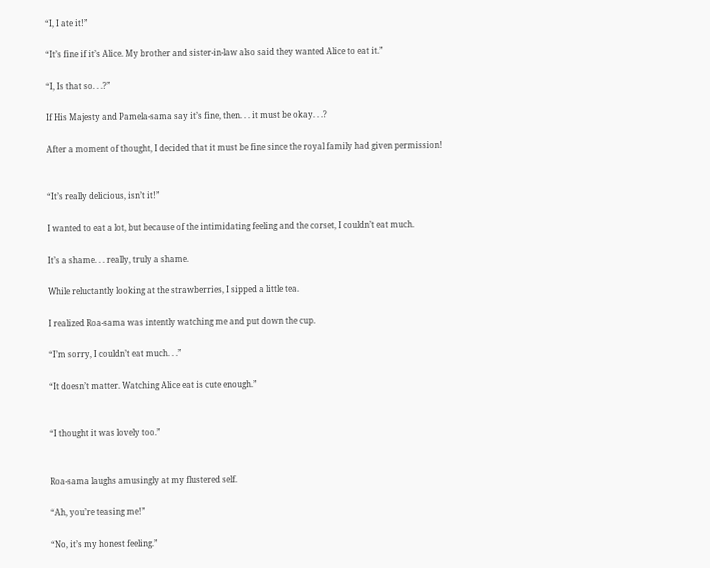“I, I ate it!”

“It’s fine if it’s Alice. My brother and sister-in-law also said they wanted Alice to eat it.”

“I, Is that so. . .?”

If His Majesty and Pamela-sama say it’s fine, then. . . it must be okay. . .?

After a moment of thought, I decided that it must be fine since the royal family had given permission!


“It’s really delicious, isn’t it!”

I wanted to eat a lot, but because of the intimidating feeling and the corset, I couldn’t eat much.

It’s a shame. . . really, truly a shame.

While reluctantly looking at the strawberries, I sipped a little tea.

I realized Roa-sama was intently watching me and put down the cup.

“I’m sorry, I couldn’t eat much. . .”

“It doesn’t matter. Watching Alice eat is cute enough.”


“I thought it was lovely too.”


Roa-sama laughs amusingly at my flustered self.

“Ah, you’re teasing me!”

“No, it’s my honest feeling.”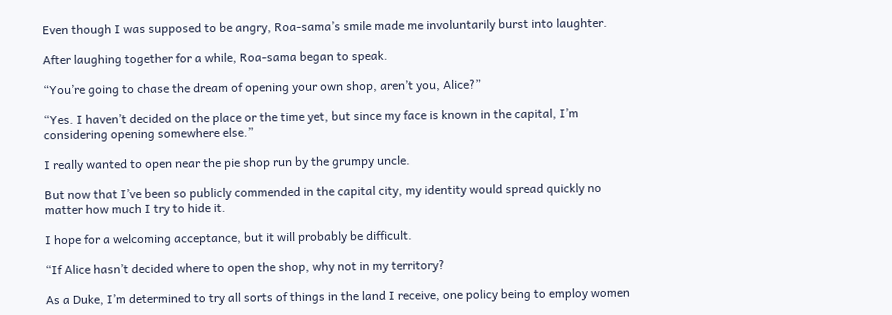Even though I was supposed to be angry, Roa-sama’s smile made me involuntarily burst into laughter.

After laughing together for a while, Roa-sama began to speak.

“You’re going to chase the dream of opening your own shop, aren’t you, Alice?”

“Yes. I haven’t decided on the place or the time yet, but since my face is known in the capital, I’m considering opening somewhere else.”

I really wanted to open near the pie shop run by the grumpy uncle.

But now that I’ve been so publicly commended in the capital city, my identity would spread quickly no matter how much I try to hide it.

I hope for a welcoming acceptance, but it will probably be difficult.

“If Alice hasn’t decided where to open the shop, why not in my territory?

As a Duke, I’m determined to try all sorts of things in the land I receive, one policy being to employ women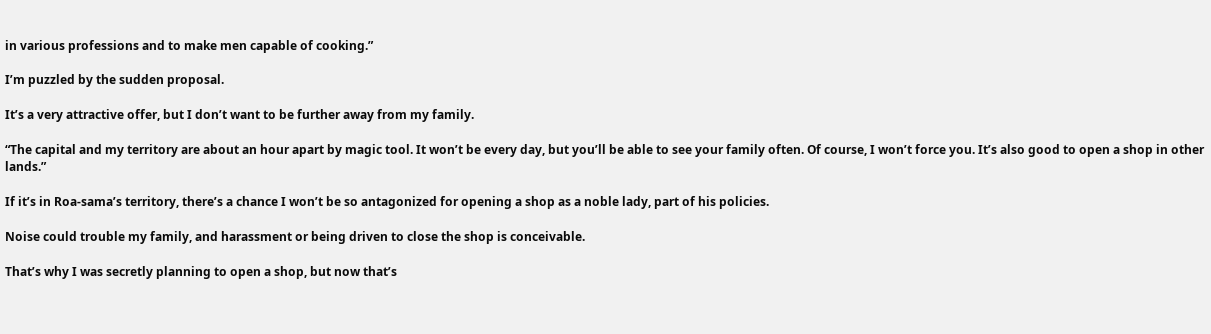in various professions and to make men capable of cooking.”

I’m puzzled by the sudden proposal.

It’s a very attractive offer, but I don’t want to be further away from my family.

“The capital and my territory are about an hour apart by magic tool. It won’t be every day, but you’ll be able to see your family often. Of course, I won’t force you. It’s also good to open a shop in other lands.”

If it’s in Roa-sama’s territory, there’s a chance I won’t be so antagonized for opening a shop as a noble lady, part of his policies.

Noise could trouble my family, and harassment or being driven to close the shop is conceivable.

That’s why I was secretly planning to open a shop, but now that’s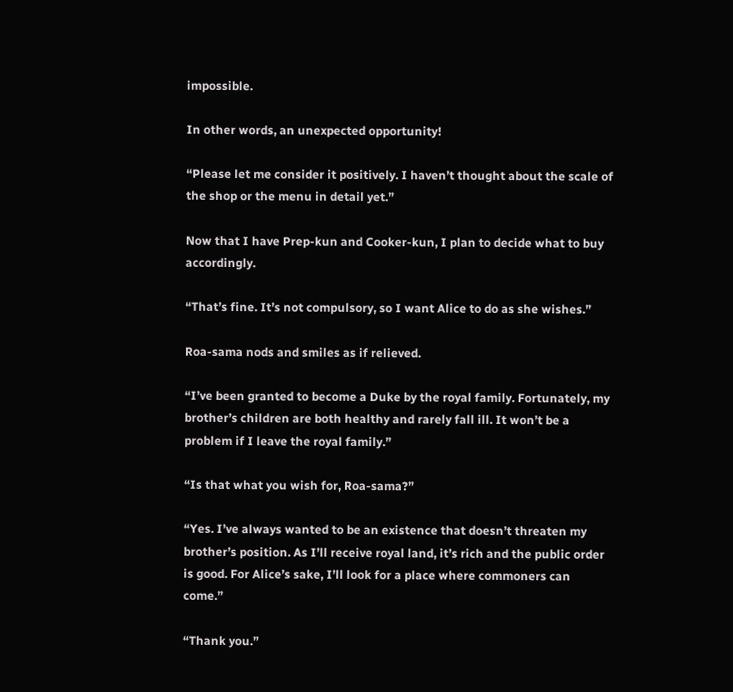impossible.

In other words, an unexpected opportunity!

“Please let me consider it positively. I haven’t thought about the scale of the shop or the menu in detail yet.”

Now that I have Prep-kun and Cooker-kun, I plan to decide what to buy accordingly.

“That’s fine. It’s not compulsory, so I want Alice to do as she wishes.”

Roa-sama nods and smiles as if relieved.

“I’ve been granted to become a Duke by the royal family. Fortunately, my brother’s children are both healthy and rarely fall ill. It won’t be a problem if I leave the royal family.”

“Is that what you wish for, Roa-sama?”

“Yes. I’ve always wanted to be an existence that doesn’t threaten my brother’s position. As I’ll receive royal land, it’s rich and the public order is good. For Alice’s sake, I’ll look for a place where commoners can come.”

“Thank you.”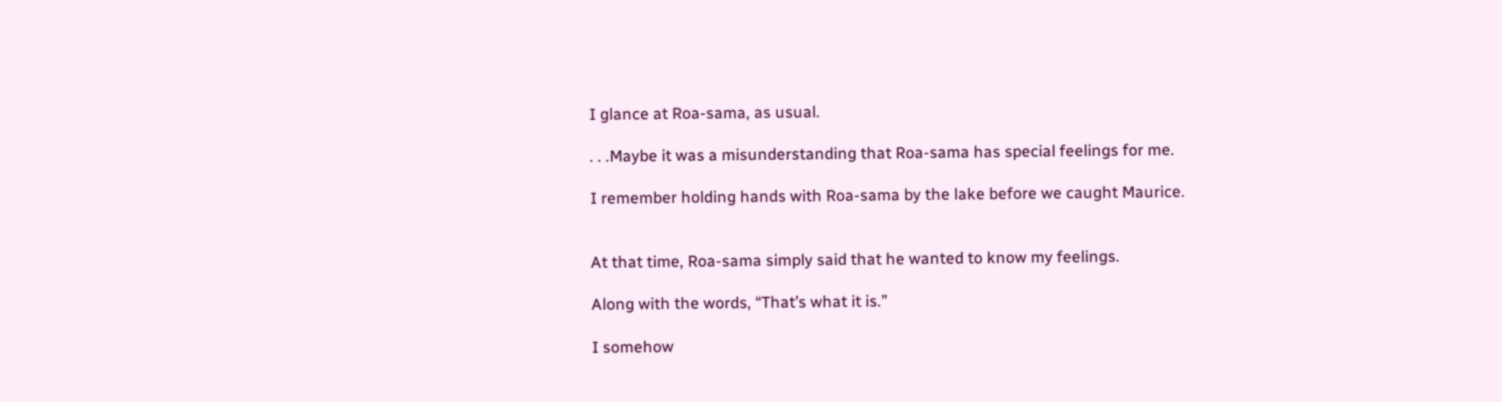I glance at Roa-sama, as usual.

. . .Maybe it was a misunderstanding that Roa-sama has special feelings for me.

I remember holding hands with Roa-sama by the lake before we caught Maurice.


At that time, Roa-sama simply said that he wanted to know my feelings.

Along with the words, “That’s what it is.”

I somehow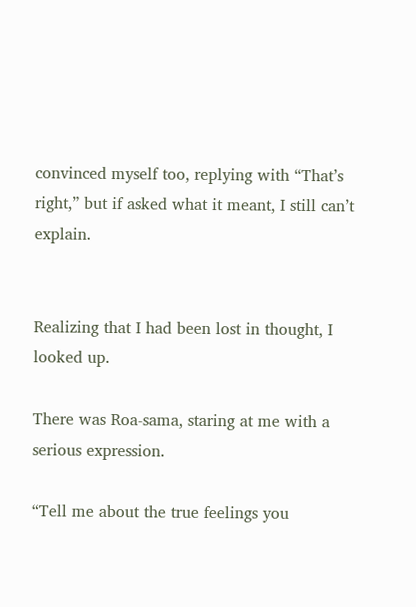convinced myself too, replying with “That’s right,” but if asked what it meant, I still can’t explain.


Realizing that I had been lost in thought, I looked up.

There was Roa-sama, staring at me with a serious expression.

“Tell me about the true feelings you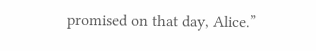promised on that day, Alice.”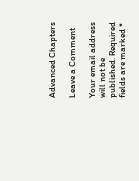Advanced Chapters

Leave a Comment

Your email address will not be published. Required fields are marked *